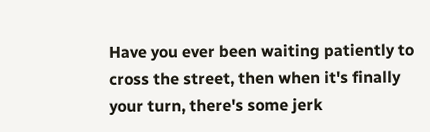Have you ever been waiting patiently to cross the street, then when it's finally your turn, there's some jerk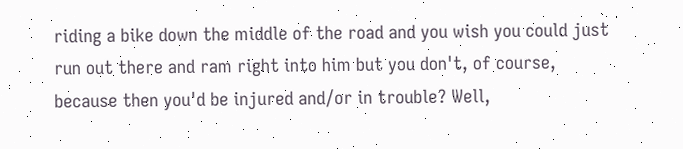riding a bike down the middle of the road and you wish you could just run out there and ram right into him but you don't, of course, because then you'd be injured and/or in trouble? Well,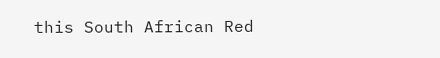this South African Red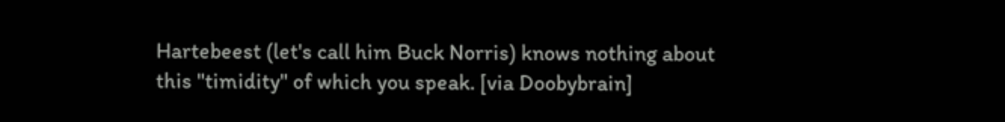Hartebeest (let's call him Buck Norris) knows nothing about this "timidity" of which you speak. [via Doobybrain]